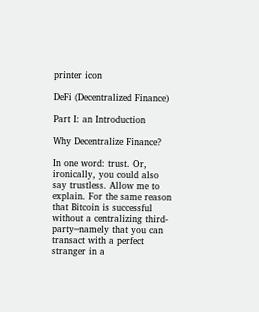printer icon

DeFi (Decentralized Finance)

Part I: an Introduction

Why Decentralize Finance?

In one word: trust. Or, ironically, you could also say trustless. Allow me to explain. For the same reason that Bitcoin is successful without a centralizing third-party─namely that you can transact with a perfect stranger in a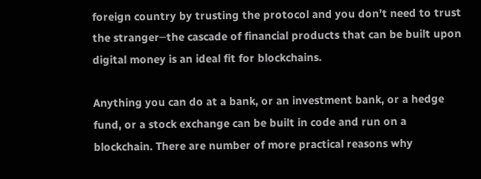foreign country by trusting the protocol and you don’t need to trust the stranger─the cascade of financial products that can be built upon digital money is an ideal fit for blockchains.

Anything you can do at a bank, or an investment bank, or a hedge fund, or a stock exchange can be built in code and run on a blockchain. There are number of more practical reasons why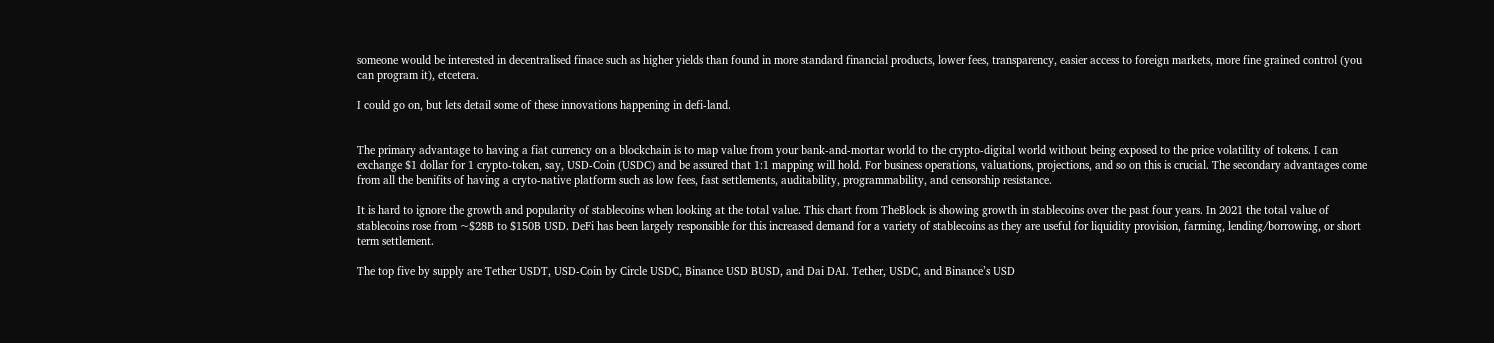someone would be interested in decentralised finace such as higher yields than found in more standard financial products, lower fees, transparency, easier access to foreign markets, more fine grained control (you can program it), etcetera.

I could go on, but lets detail some of these innovations happening in defi-land.


The primary advantage to having a fiat currency on a blockchain is to map value from your bank-and-mortar world to the crypto-digital world without being exposed to the price volatility of tokens. I can exchange $1 dollar for 1 crypto-token, say, USD-Coin (USDC) and be assured that 1:1 mapping will hold. For business operations, valuations, projections, and so on this is crucial. The secondary advantages come from all the benifits of having a cryto-native platform such as low fees, fast settlements, auditability, programmability, and censorship resistance.

It is hard to ignore the growth and popularity of stablecoins when looking at the total value. This chart from TheBlock is showing growth in stablecoins over the past four years. In 2021 the total value of stablecoins rose from ~$28B to $150B USD. DeFi has been largely responsible for this increased demand for a variety of stablecoins as they are useful for liquidity provision, farming, lending/borrowing, or short term settlement.

The top five by supply are Tether USDT, USD-Coin by Circle USDC, Binance USD BUSD, and Dai DAI. Tether, USDC, and Binance’s USD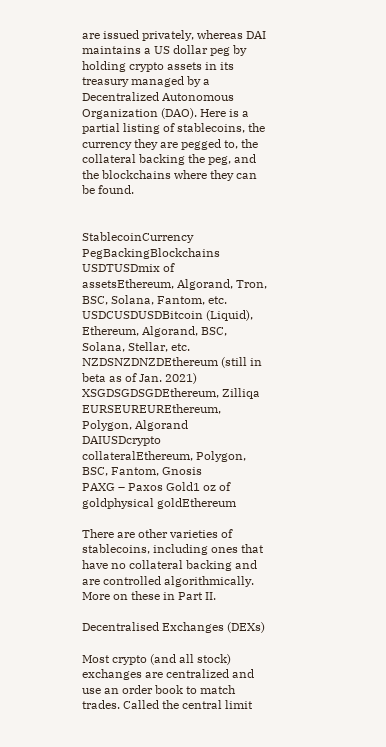are issued privately, whereas DAI maintains a US dollar peg by holding crypto assets in its treasury managed by a Decentralized Autonomous Organization (DAO). Here is a partial listing of stablecoins, the currency they are pegged to, the collateral backing the peg, and the blockchains where they can be found.


StablecoinCurrency PegBackingBlockchains
USDTUSDmix of assetsEthereum, Algorand, Tron, BSC, Solana, Fantom, etc.
USDCUSDUSDBitcoin (Liquid), Ethereum, Algorand, BSC, Solana, Stellar, etc.
NZDSNZDNZDEthereum (still in beta as of Jan. 2021)
XSGDSGDSGDEthereum, Zilliqa
EURSEUREUREthereum, Polygon, Algorand
DAIUSDcrypto collateralEthereum, Polygon, BSC, Fantom, Gnosis
PAXG – Paxos Gold1 oz of goldphysical goldEthereum

There are other varieties of stablecoins, including ones that have no collateral backing and are controlled algorithmically. More on these in Part II.

Decentralised Exchanges (DEXs)

Most crypto (and all stock) exchanges are centralized and use an order book to match trades. Called the central limit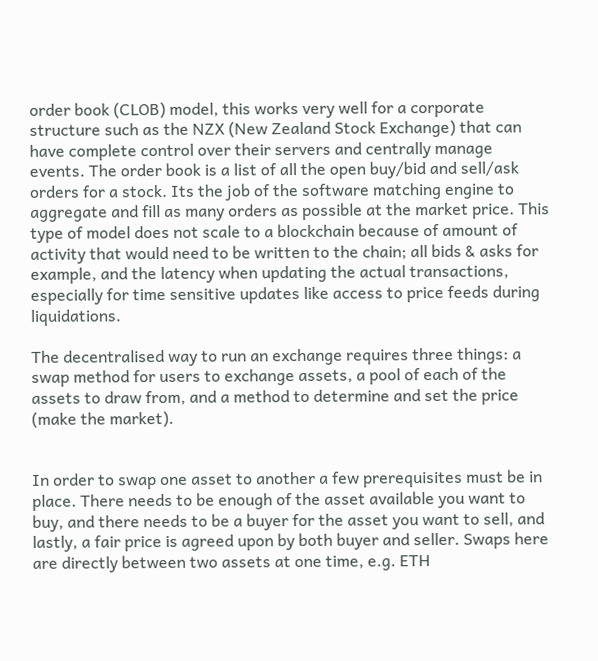order book (CLOB) model, this works very well for a corporate structure such as the NZX (New Zealand Stock Exchange) that can have complete control over their servers and centrally manage events. The order book is a list of all the open buy/bid and sell/ask orders for a stock. Its the job of the software matching engine to aggregate and fill as many orders as possible at the market price. This type of model does not scale to a blockchain because of amount of activity that would need to be written to the chain; all bids & asks for example, and the latency when updating the actual transactions, especially for time sensitive updates like access to price feeds during liquidations.

The decentralised way to run an exchange requires three things: a swap method for users to exchange assets, a pool of each of the assets to draw from, and a method to determine and set the price (make the market).


In order to swap one asset to another a few prerequisites must be in place. There needs to be enough of the asset available you want to buy, and there needs to be a buyer for the asset you want to sell, and lastly, a fair price is agreed upon by both buyer and seller. Swaps here are directly between two assets at one time, e.g. ETH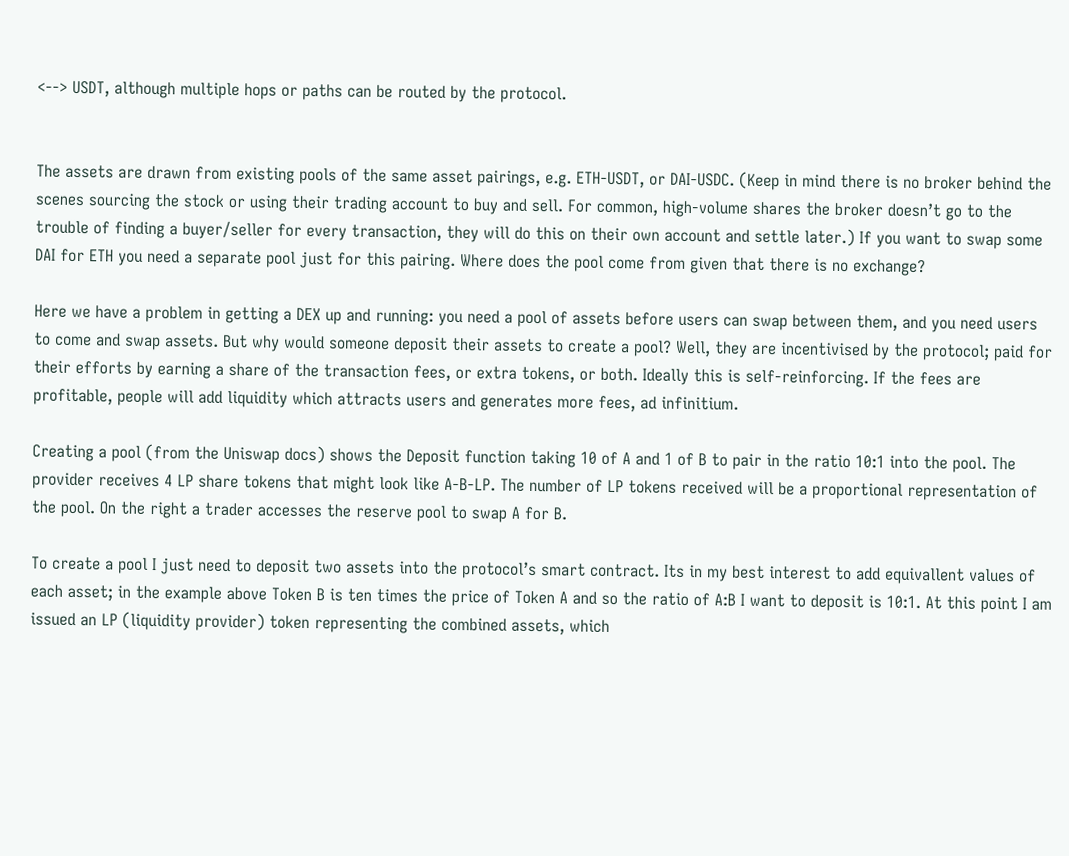<--> USDT, although multiple hops or paths can be routed by the protocol.


The assets are drawn from existing pools of the same asset pairings, e.g. ETH-USDT, or DAI-USDC. (Keep in mind there is no broker behind the scenes sourcing the stock or using their trading account to buy and sell. For common, high-volume shares the broker doesn’t go to the trouble of finding a buyer/seller for every transaction, they will do this on their own account and settle later.) If you want to swap some DAI for ETH you need a separate pool just for this pairing. Where does the pool come from given that there is no exchange?

Here we have a problem in getting a DEX up and running: you need a pool of assets before users can swap between them, and you need users to come and swap assets. But why would someone deposit their assets to create a pool? Well, they are incentivised by the protocol; paid for their efforts by earning a share of the transaction fees, or extra tokens, or both. Ideally this is self-reinforcing. If the fees are profitable, people will add liquidity which attracts users and generates more fees, ad infinitium.

Creating a pool (from the Uniswap docs) shows the Deposit function taking 10 of A and 1 of B to pair in the ratio 10:1 into the pool. The provider receives 4 LP share tokens that might look like A-B-LP. The number of LP tokens received will be a proportional representation of the pool. On the right a trader accesses the reserve pool to swap A for B.

To create a pool I just need to deposit two assets into the protocol’s smart contract. Its in my best interest to add equivallent values of each asset; in the example above Token B is ten times the price of Token A and so the ratio of A:B I want to deposit is 10:1. At this point I am issued an LP (liquidity provider) token representing the combined assets, which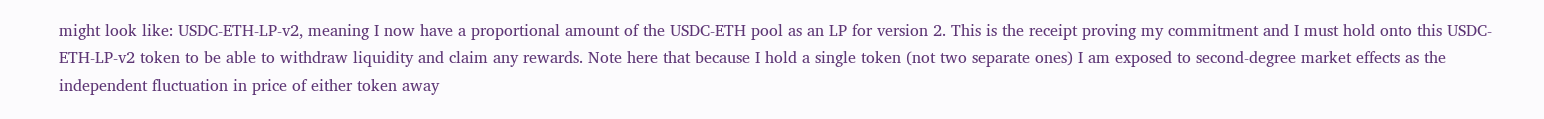might look like: USDC-ETH-LP-v2, meaning I now have a proportional amount of the USDC-ETH pool as an LP for version 2. This is the receipt proving my commitment and I must hold onto this USDC-ETH-LP-v2 token to be able to withdraw liquidity and claim any rewards. Note here that because I hold a single token (not two separate ones) I am exposed to second-degree market effects as the independent fluctuation in price of either token away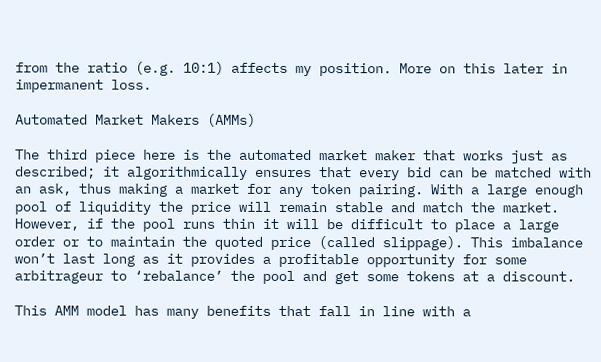from the ratio (e.g. 10:1) affects my position. More on this later in impermanent loss.

Automated Market Makers (AMMs)

The third piece here is the automated market maker that works just as described; it algorithmically ensures that every bid can be matched with an ask, thus making a market for any token pairing. With a large enough pool of liquidity the price will remain stable and match the market. However, if the pool runs thin it will be difficult to place a large order or to maintain the quoted price (called slippage). This imbalance won’t last long as it provides a profitable opportunity for some arbitrageur to ‘rebalance’ the pool and get some tokens at a discount.

This AMM model has many benefits that fall in line with a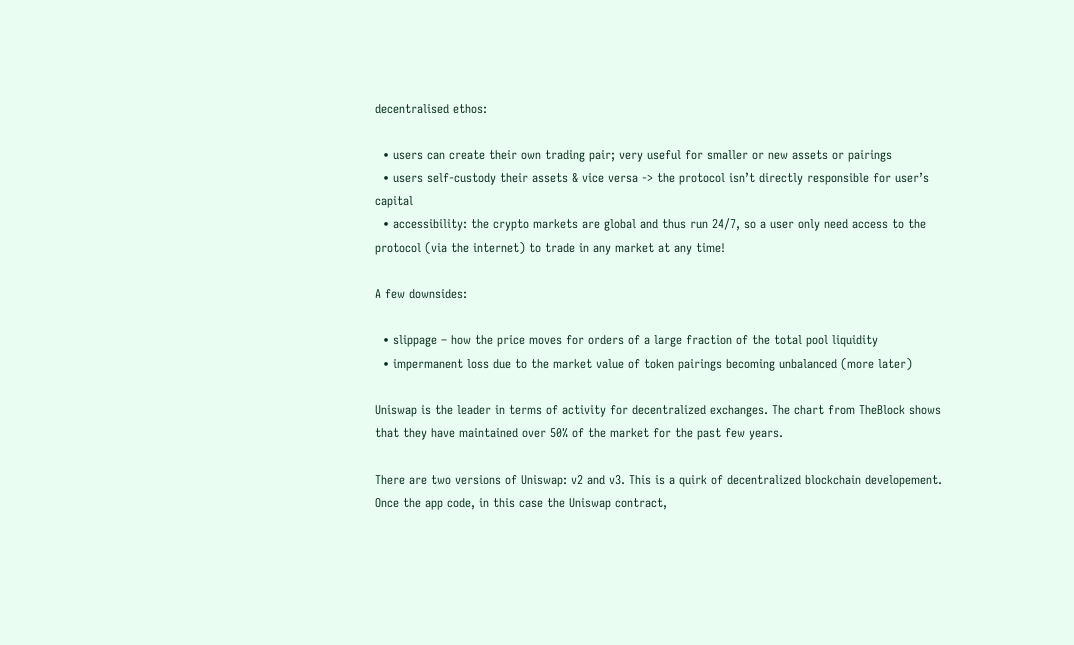decentralised ethos:

  • users can create their own trading pair; very useful for smaller or new assets or pairings
  • users self-custody their assets & vice versa -> the protocol isn’t directly responsible for user’s capital
  • accessibility: the crypto markets are global and thus run 24/7, so a user only need access to the protocol (via the internet) to trade in any market at any time!

A few downsides:

  • slippage – how the price moves for orders of a large fraction of the total pool liquidity
  • impermanent loss due to the market value of token pairings becoming unbalanced (more later)

Uniswap is the leader in terms of activity for decentralized exchanges. The chart from TheBlock shows that they have maintained over 50% of the market for the past few years.

There are two versions of Uniswap: v2 and v3. This is a quirk of decentralized blockchain developement. Once the app code, in this case the Uniswap contract,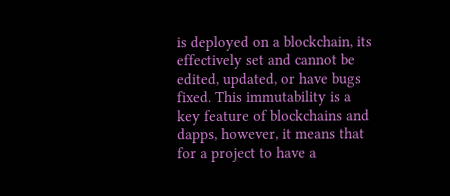is deployed on a blockchain, its effectively set and cannot be edited, updated, or have bugs fixed. This immutability is a key feature of blockchains and dapps, however, it means that for a project to have a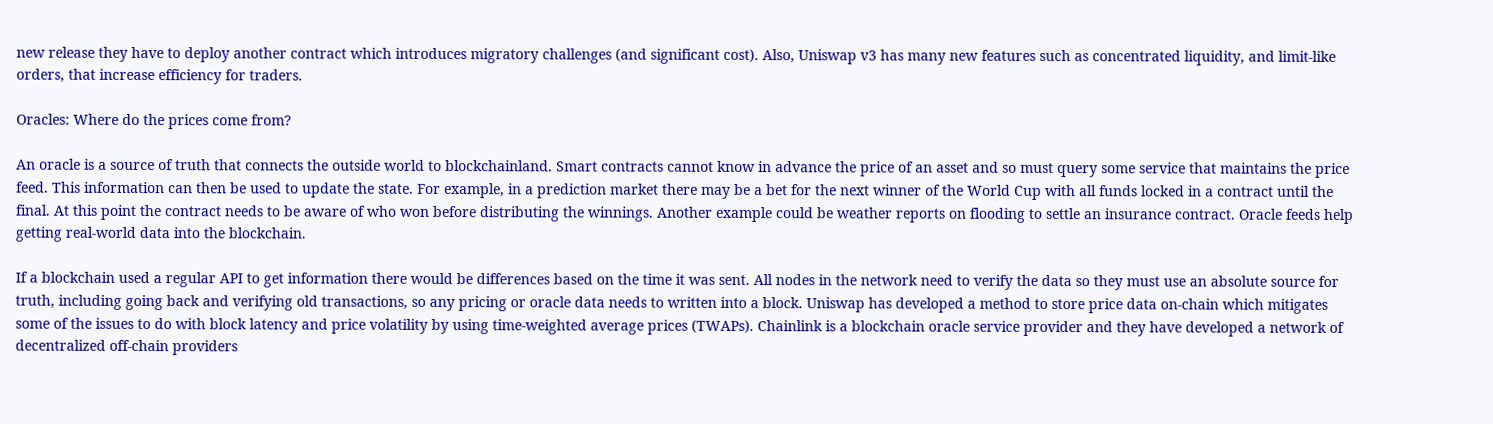new release they have to deploy another contract which introduces migratory challenges (and significant cost). Also, Uniswap v3 has many new features such as concentrated liquidity, and limit-like orders, that increase efficiency for traders.

Oracles: Where do the prices come from?

An oracle is a source of truth that connects the outside world to blockchainland. Smart contracts cannot know in advance the price of an asset and so must query some service that maintains the price feed. This information can then be used to update the state. For example, in a prediction market there may be a bet for the next winner of the World Cup with all funds locked in a contract until the final. At this point the contract needs to be aware of who won before distributing the winnings. Another example could be weather reports on flooding to settle an insurance contract. Oracle feeds help getting real-world data into the blockchain.

If a blockchain used a regular API to get information there would be differences based on the time it was sent. All nodes in the network need to verify the data so they must use an absolute source for truth, including going back and verifying old transactions, so any pricing or oracle data needs to written into a block. Uniswap has developed a method to store price data on-chain which mitigates some of the issues to do with block latency and price volatility by using time-weighted average prices (TWAPs). Chainlink is a blockchain oracle service provider and they have developed a network of decentralized off-chain providers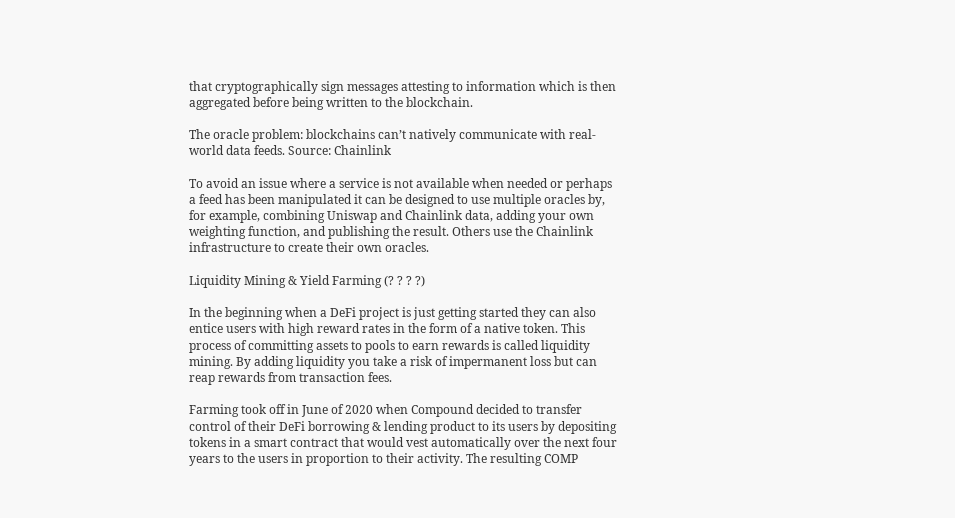that cryptographically sign messages attesting to information which is then aggregated before being written to the blockchain.

The oracle problem: blockchains can’t natively communicate with real-world data feeds. Source: Chainlink

To avoid an issue where a service is not available when needed or perhaps a feed has been manipulated it can be designed to use multiple oracles by, for example, combining Uniswap and Chainlink data, adding your own weighting function, and publishing the result. Others use the Chainlink infrastructure to create their own oracles.

Liquidity Mining & Yield Farming (? ? ? ?)

In the beginning when a DeFi project is just getting started they can also entice users with high reward rates in the form of a native token. This process of committing assets to pools to earn rewards is called liquidity mining. By adding liquidity you take a risk of impermanent loss but can reap rewards from transaction fees.

Farming took off in June of 2020 when Compound decided to transfer control of their DeFi borrowing & lending product to its users by depositing tokens in a smart contract that would vest automatically over the next four years to the users in proportion to their activity. The resulting COMP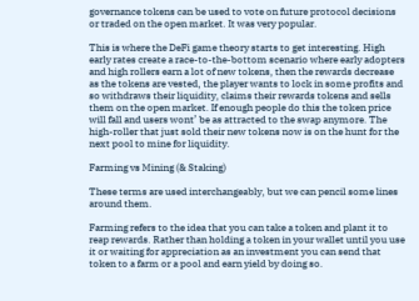governance tokens can be used to vote on future protocol decisions or traded on the open market. It was very popular.

This is where the DeFi game theory starts to get interesting. High early rates create a race-to-the-bottom scenario where early adopters and high rollers earn a lot of new tokens, then the rewards decrease as the tokens are vested, the player wants to lock in some profits and so withdraws their liquidity, claims their rewards tokens and sells them on the open market. If enough people do this the token price will fall and users wont’ be as attracted to the swap anymore. The high-roller that just sold their new tokens now is on the hunt for the next pool to mine for liquidity.

Farming vs Mining (& Staking)

These terms are used interchangeably, but we can pencil some lines around them.

Farming refers to the idea that you can take a token and plant it to reap rewards. Rather than holding a token in your wallet until you use it or waiting for appreciation as an investment you can send that token to a farm or a pool and earn yield by doing so.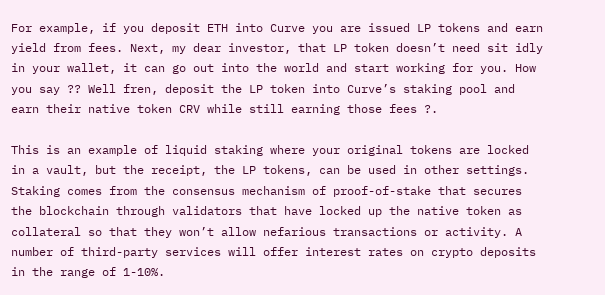For example, if you deposit ETH into Curve you are issued LP tokens and earn yield from fees. Next, my dear investor, that LP token doesn’t need sit idly in your wallet, it can go out into the world and start working for you. How you say ?? Well fren, deposit the LP token into Curve’s staking pool and earn their native token CRV while still earning those fees ?.

This is an example of liquid staking where your original tokens are locked in a vault, but the receipt, the LP tokens, can be used in other settings. Staking comes from the consensus mechanism of proof-of-stake that secures the blockchain through validators that have locked up the native token as collateral so that they won’t allow nefarious transactions or activity. A number of third-party services will offer interest rates on crypto deposits in the range of 1-10%.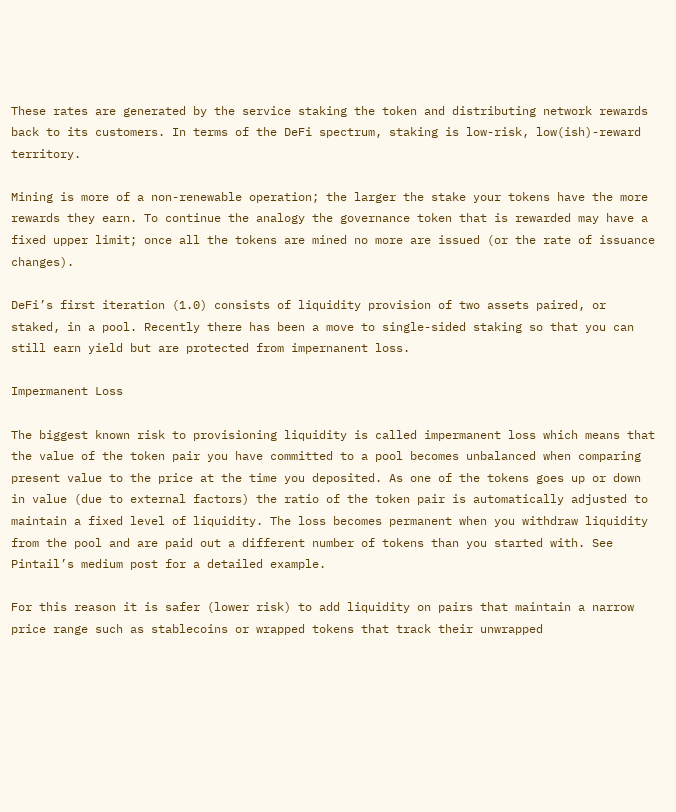These rates are generated by the service staking the token and distributing network rewards back to its customers. In terms of the DeFi spectrum, staking is low-risk, low(ish)-reward territory.

Mining is more of a non-renewable operation; the larger the stake your tokens have the more rewards they earn. To continue the analogy the governance token that is rewarded may have a fixed upper limit; once all the tokens are mined no more are issued (or the rate of issuance changes).

DeFi’s first iteration (1.0) consists of liquidity provision of two assets paired, or staked, in a pool. Recently there has been a move to single-sided staking so that you can still earn yield but are protected from impernanent loss.

Impermanent Loss

The biggest known risk to provisioning liquidity is called impermanent loss which means that the value of the token pair you have committed to a pool becomes unbalanced when comparing present value to the price at the time you deposited. As one of the tokens goes up or down in value (due to external factors) the ratio of the token pair is automatically adjusted to maintain a fixed level of liquidity. The loss becomes permanent when you withdraw liquidity from the pool and are paid out a different number of tokens than you started with. See Pintail’s medium post for a detailed example.

For this reason it is safer (lower risk) to add liquidity on pairs that maintain a narrow price range such as stablecoins or wrapped tokens that track their unwrapped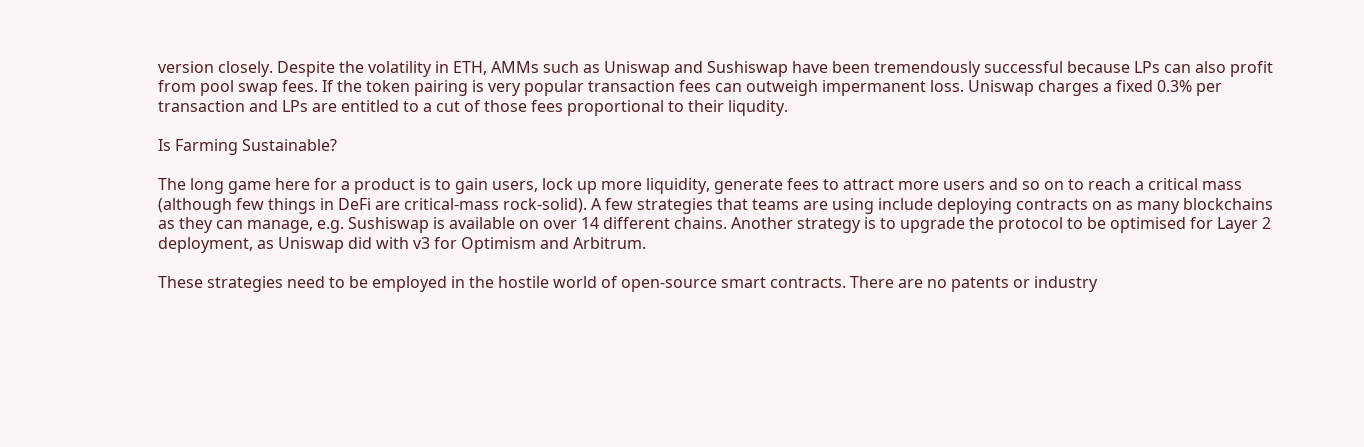version closely. Despite the volatility in ETH, AMMs such as Uniswap and Sushiswap have been tremendously successful because LPs can also profit from pool swap fees. If the token pairing is very popular transaction fees can outweigh impermanent loss. Uniswap charges a fixed 0.3% per transaction and LPs are entitled to a cut of those fees proportional to their liqudity.

Is Farming Sustainable?

The long game here for a product is to gain users, lock up more liquidity, generate fees to attract more users and so on to reach a critical mass (although few things in DeFi are critical-mass rock-solid). A few strategies that teams are using include deploying contracts on as many blockchains as they can manage, e.g. Sushiswap is available on over 14 different chains. Another strategy is to upgrade the protocol to be optimised for Layer 2 deployment, as Uniswap did with v3 for Optimism and Arbitrum.

These strategies need to be employed in the hostile world of open-source smart contracts. There are no patents or industry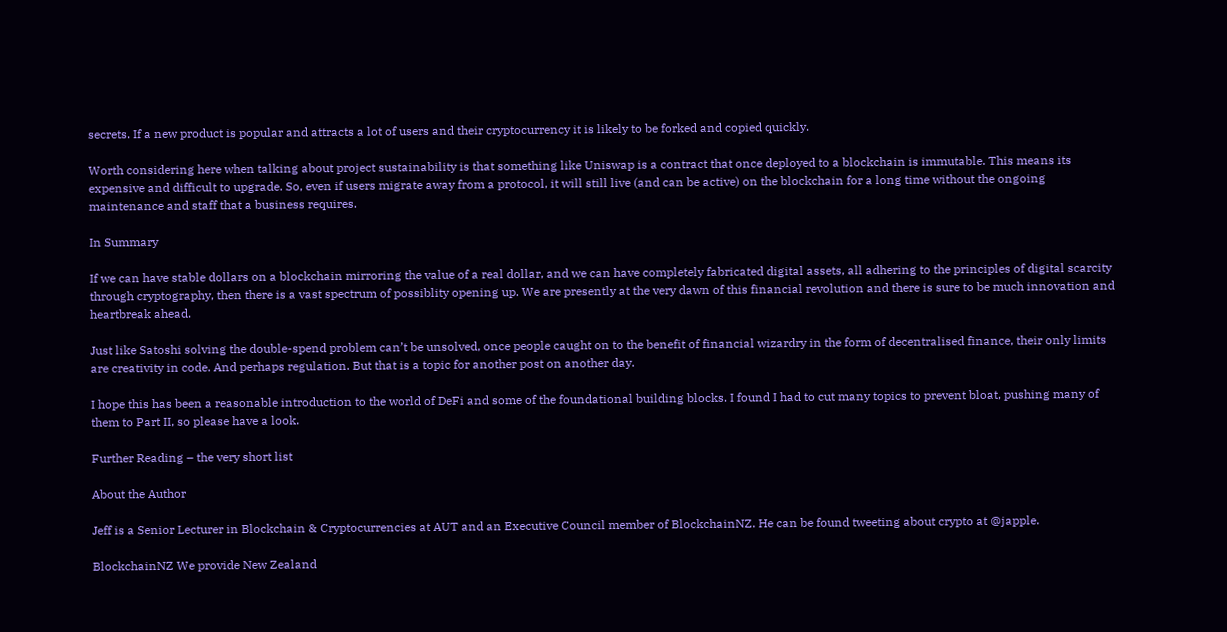secrets. If a new product is popular and attracts a lot of users and their cryptocurrency it is likely to be forked and copied quickly.

Worth considering here when talking about project sustainability is that something like Uniswap is a contract that once deployed to a blockchain is immutable. This means its expensive and difficult to upgrade. So, even if users migrate away from a protocol, it will still live (and can be active) on the blockchain for a long time without the ongoing maintenance and staff that a business requires.

In Summary

If we can have stable dollars on a blockchain mirroring the value of a real dollar, and we can have completely fabricated digital assets, all adhering to the principles of digital scarcity through cryptography, then there is a vast spectrum of possiblity opening up. We are presently at the very dawn of this financial revolution and there is sure to be much innovation and heartbreak ahead.

Just like Satoshi solving the double-spend problem can’t be unsolved, once people caught on to the benefit of financial wizardry in the form of decentralised finance, their only limits are creativity in code. And perhaps regulation. But that is a topic for another post on another day.

I hope this has been a reasonable introduction to the world of DeFi and some of the foundational building blocks. I found I had to cut many topics to prevent bloat, pushing many of them to Part II, so please have a look.

Further Reading – the very short list

About the Author

Jeff is a Senior Lecturer in Blockchain & Cryptocurrencies at AUT and an Executive Council member of BlockchainNZ. He can be found tweeting about crypto at @japple.

BlockchainNZ We provide New Zealand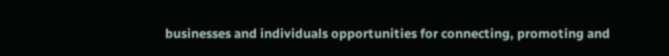businesses and individuals opportunities for connecting, promoting and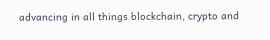advancing in all things blockchain, crypto and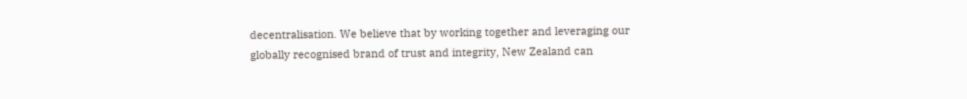decentralisation. We believe that by working together and leveraging our globally recognised brand of trust and integrity, New Zealand can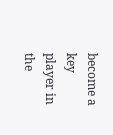become a key player in the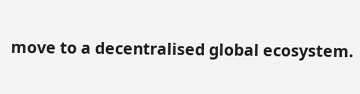move to a decentralised global ecosystem.